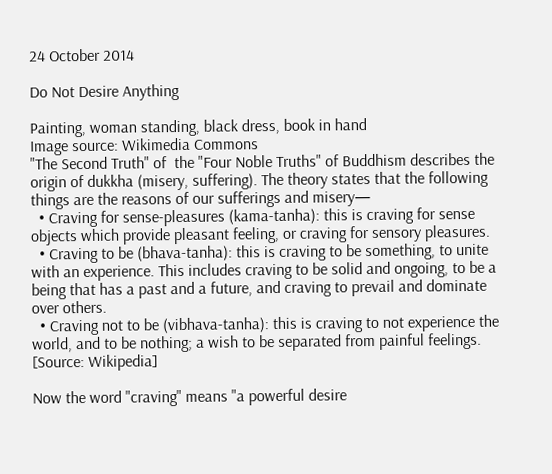24 October 2014

Do Not Desire Anything

Painting, woman standing, black dress, book in hand
Image source: Wikimedia Commons
"The Second Truth" of  the "Four Noble Truths" of Buddhism describes the origin of dukkha (misery, suffering). The theory states that the following things are the reasons of our sufferings and misery—
  • Craving for sense-pleasures (kama-tanha): this is craving for sense objects which provide pleasant feeling, or craving for sensory pleasures.
  • Craving to be (bhava-tanha): this is craving to be something, to unite with an experience. This includes craving to be solid and ongoing, to be a being that has a past and a future, and craving to prevail and dominate over others.
  • Craving not to be (vibhava-tanha): this is craving to not experience the world, and to be nothing; a wish to be separated from painful feelings.
[Source: Wikipedia]

Now the word "craving" means "a powerful desire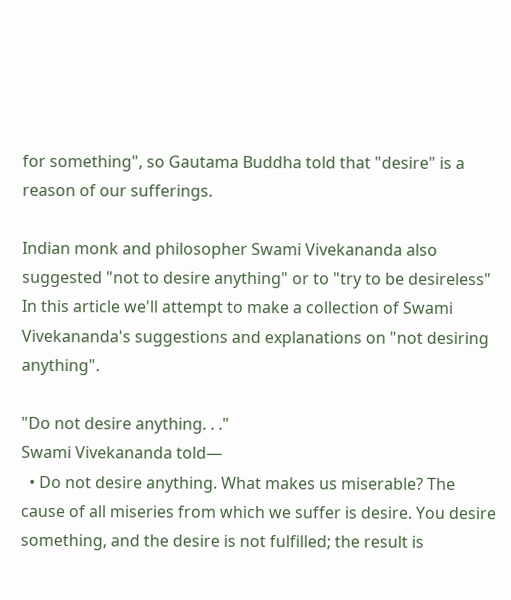for something", so Gautama Buddha told that "desire" is a reason of our sufferings.

Indian monk and philosopher Swami Vivekananda also suggested "not to desire anything" or to "try to be desireless" In this article we'll attempt to make a collection of Swami Vivekananda's suggestions and explanations on "not desiring anything".

"Do not desire anything. . ."
Swami Vivekananda told—
  • Do not desire anything. What makes us miserable? The cause of all miseries from which we suffer is desire. You desire something, and the desire is not fulfilled; the result is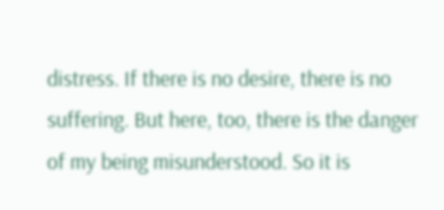distress. If there is no desire, there is no suffering. But here, too, there is the danger of my being misunderstood. So it is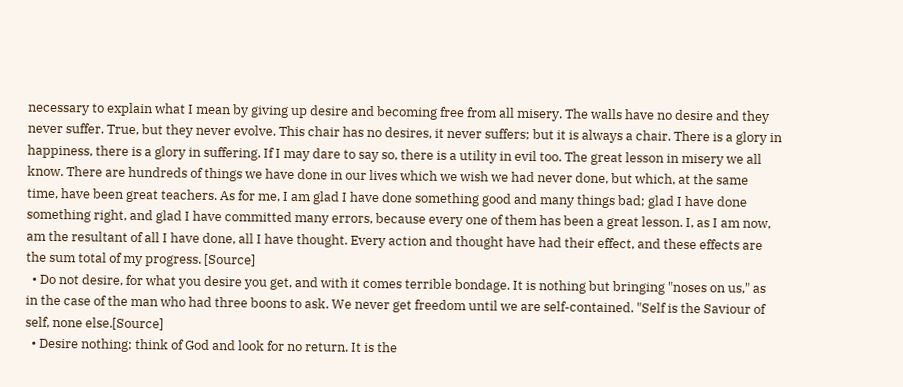necessary to explain what I mean by giving up desire and becoming free from all misery. The walls have no desire and they never suffer. True, but they never evolve. This chair has no desires, it never suffers; but it is always a chair. There is a glory in happiness, there is a glory in suffering. If I may dare to say so, there is a utility in evil too. The great lesson in misery we all know. There are hundreds of things we have done in our lives which we wish we had never done, but which, at the same time, have been great teachers. As for me, I am glad I have done something good and many things bad; glad I have done something right, and glad I have committed many errors, because every one of them has been a great lesson. I, as I am now, am the resultant of all I have done, all I have thought. Every action and thought have had their effect, and these effects are the sum total of my progress. [Source]
  • Do not desire, for what you desire you get, and with it comes terrible bondage. It is nothing but bringing "noses on us," as in the case of the man who had three boons to ask. We never get freedom until we are self-contained. "Self is the Saviour of self, none else.[Source]
  • Desire nothing; think of God and look for no return. It is the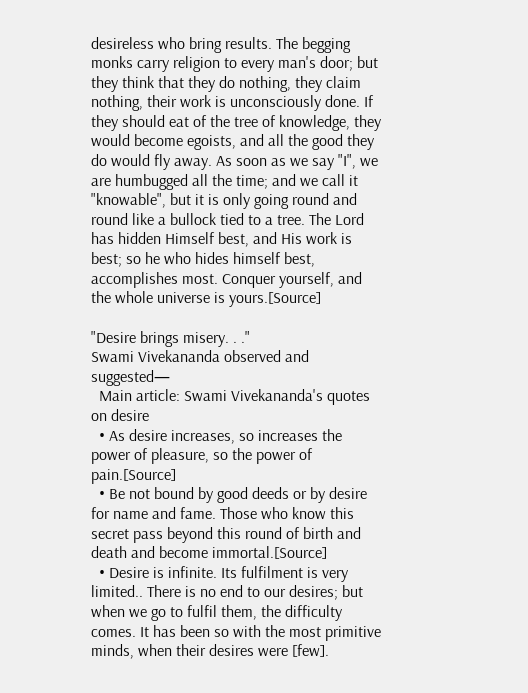desireless who bring results. The begging monks carry religion to every man's door; but they think that they do nothing, they claim nothing, their work is unconsciously done. If they should eat of the tree of knowledge, they would become egoists, and all the good they do would fly away. As soon as we say "I", we are humbugged all the time; and we call it "knowable", but it is only going round and round like a bullock tied to a tree. The Lord has hidden Himself best, and His work is best; so he who hides himself best, accomplishes most. Conquer yourself, and the whole universe is yours.[Source]

"Desire brings misery. . ."
Swami Vivekananda observed and suggested—
  Main article: Swami Vivekananda's quotes on desire
  • As desire increases, so increases the power of pleasure, so the power of pain.[Source]
  • Be not bound by good deeds or by desire for name and fame. Those who know this secret pass beyond this round of birth and death and become immortal.[Source]
  • Desire is infinite. Its fulfilment is very limited.. There is no end to our desires; but when we go to fulfil them, the difficulty comes. It has been so with the most primitive minds, when their desires were [few].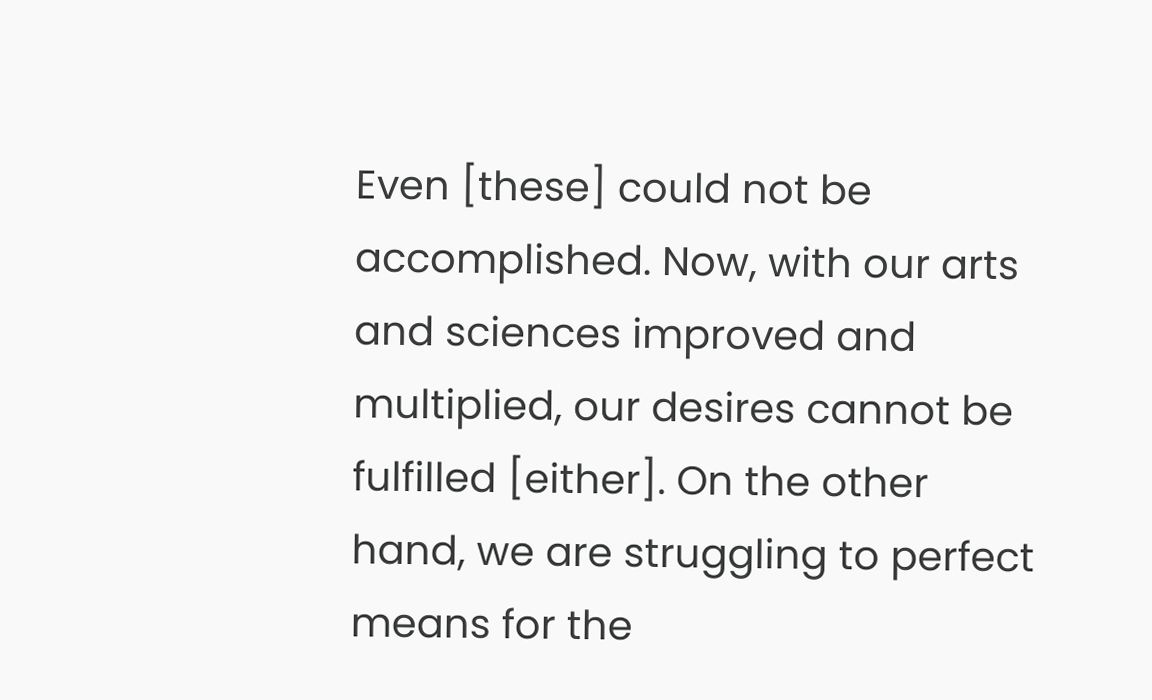Even [these] could not be accomplished. Now, with our arts and sciences improved and multiplied, our desires cannot be fulfilled [either]. On the other hand, we are struggling to perfect means for the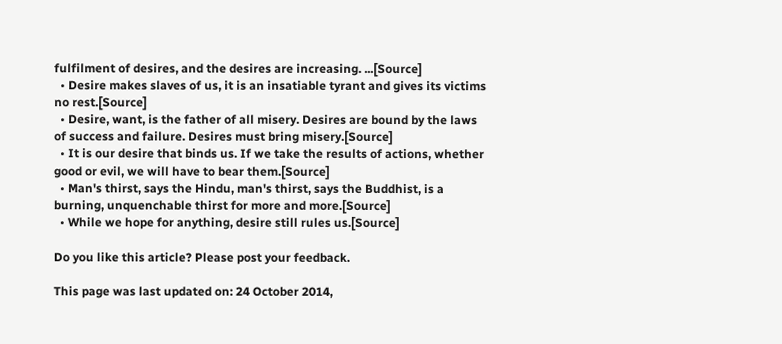fulfilment of desires, and the desires are increasing. ...[Source]
  • Desire makes slaves of us, it is an insatiable tyrant and gives its victims no rest.[Source]
  • Desire, want, is the father of all misery. Desires are bound by the laws of success and failure. Desires must bring misery.[Source]
  • It is our desire that binds us. If we take the results of actions, whether good or evil, we will have to bear them.[Source]
  • Man's thirst, says the Hindu, man's thirst, says the Buddhist, is a burning, unquenchable thirst for more and more.[Source]
  • While we hope for anything, desire still rules us.[Source]

Do you like this article? Please post your feedback.

This page was last updated on: 24 October 2014,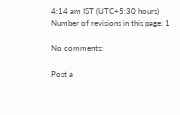4:14 am IST (UTC+5:30 hours)
Number of revisions in this page: 1

No comments:

Post a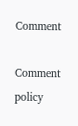Comment

Comment policy